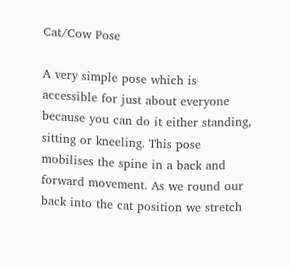Cat/Cow Pose

A very simple pose which is accessible for just about everyone because you can do it either standing, sitting or kneeling. This pose mobilises the spine in a back and forward movement. As we round our back into the cat position we stretch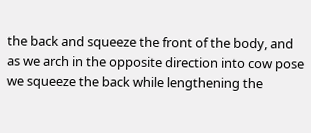the back and squeeze the front of the body, and as we arch in the opposite direction into cow pose we squeeze the back while lengthening the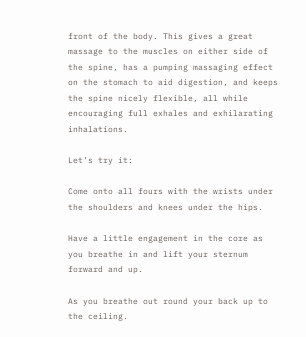front of the body. This gives a great massage to the muscles on either side of the spine, has a pumping massaging effect on the stomach to aid digestion, and keeps the spine nicely flexible, all while encouraging full exhales and exhilarating inhalations.

Let’s try it:

Come onto all fours with the wrists under the shoulders and knees under the hips.

Have a little engagement in the core as you breathe in and lift your sternum forward and up.

As you breathe out round your back up to the ceiling.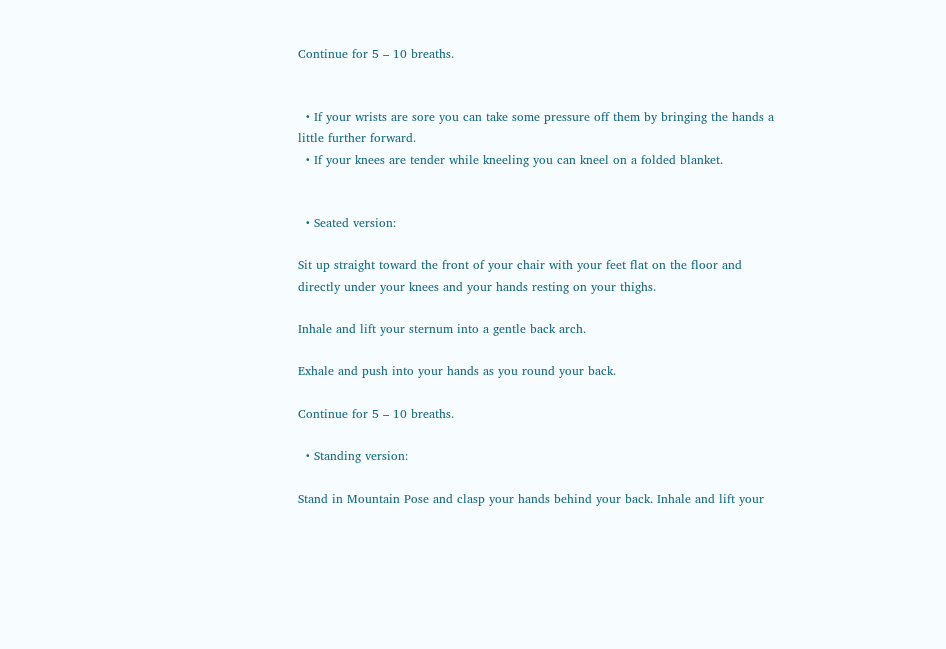Continue for 5 – 10 breaths.


  • If your wrists are sore you can take some pressure off them by bringing the hands a little further forward.
  • If your knees are tender while kneeling you can kneel on a folded blanket.


  • Seated version:

Sit up straight toward the front of your chair with your feet flat on the floor and directly under your knees and your hands resting on your thighs.

Inhale and lift your sternum into a gentle back arch.

Exhale and push into your hands as you round your back.

Continue for 5 – 10 breaths.

  • Standing version:

Stand in Mountain Pose and clasp your hands behind your back. Inhale and lift your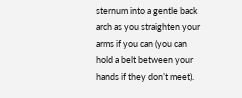sternum into a gentle back arch as you straighten your arms if you can (you can hold a belt between your hands if they don’t meet).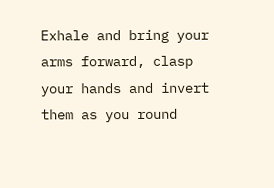Exhale and bring your arms forward, clasp your hands and invert them as you round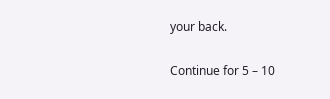your back.

Continue for 5 – 10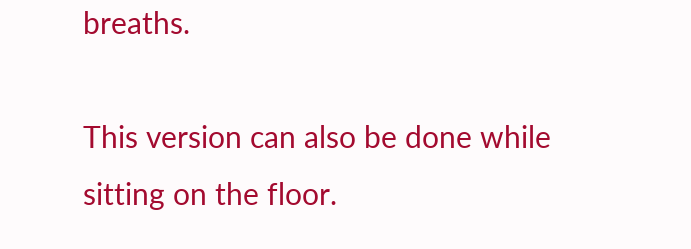breaths.

This version can also be done while sitting on the floor.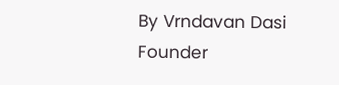By Vrndavan Dasi
Founder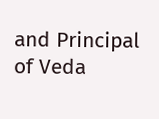and Principal of Veda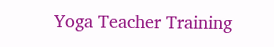Yoga Teacher Training